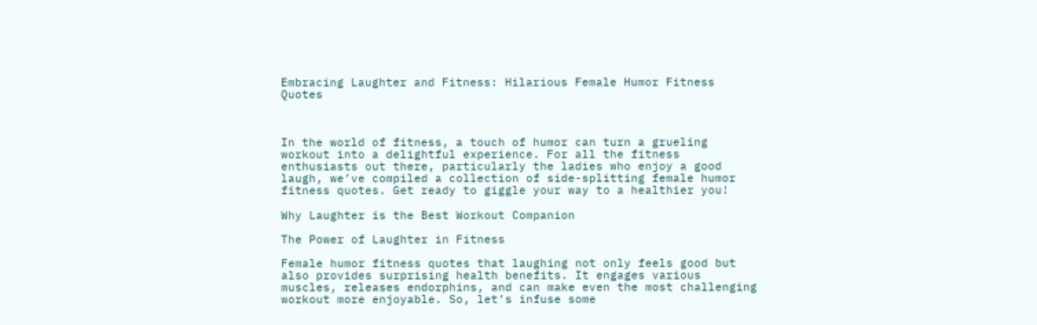Embracing Laughter and Fitness: Hilarious Female Humor Fitness Quotes



In the world of fitness, a touch of humor can turn a grueling workout into a delightful experience. For all the fitness enthusiasts out there, particularly the ladies who enjoy a good laugh, we’ve compiled a collection of side-splitting female humor fitness quotes. Get ready to giggle your way to a healthier you!

Why Laughter is the Best Workout Companion

The Power of Laughter in Fitness

Female humor fitness quotes that laughing not only feels good but also provides surprising health benefits. It engages various muscles, releases endorphins, and can make even the most challenging workout more enjoyable. So, let’s infuse some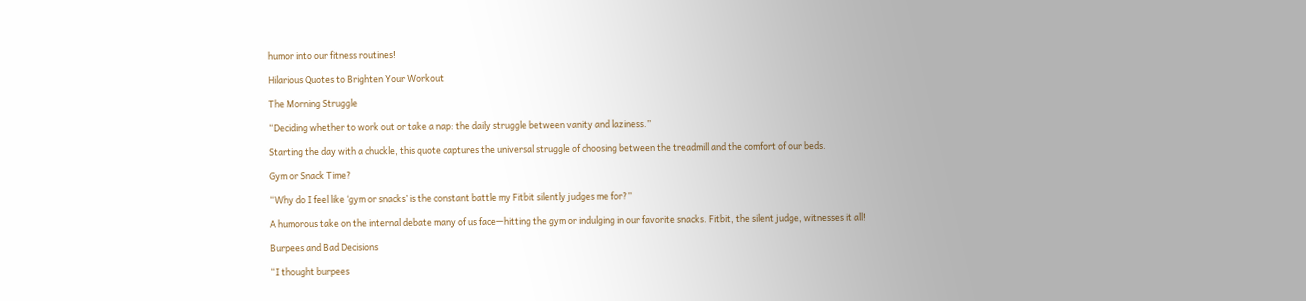humor into our fitness routines!

Hilarious Quotes to Brighten Your Workout

The Morning Struggle

“Deciding whether to work out or take a nap: the daily struggle between vanity and laziness.”

Starting the day with a chuckle, this quote captures the universal struggle of choosing between the treadmill and the comfort of our beds.

Gym or Snack Time?

“Why do I feel like ‘gym or snacks’ is the constant battle my Fitbit silently judges me for?”

A humorous take on the internal debate many of us face—hitting the gym or indulging in our favorite snacks. Fitbit, the silent judge, witnesses it all!

Burpees and Bad Decisions

“I thought burpees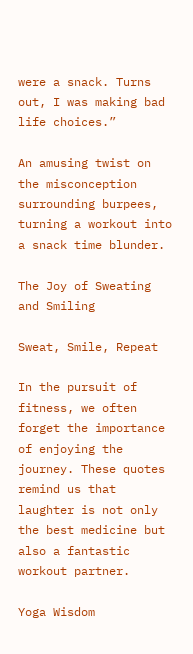were a snack. Turns out, I was making bad life choices.”

An amusing twist on the misconception surrounding burpees, turning a workout into a snack time blunder.

The Joy of Sweating and Smiling

Sweat, Smile, Repeat

In the pursuit of fitness, we often forget the importance of enjoying the journey. These quotes remind us that laughter is not only the best medicine but also a fantastic workout partner.

Yoga Wisdom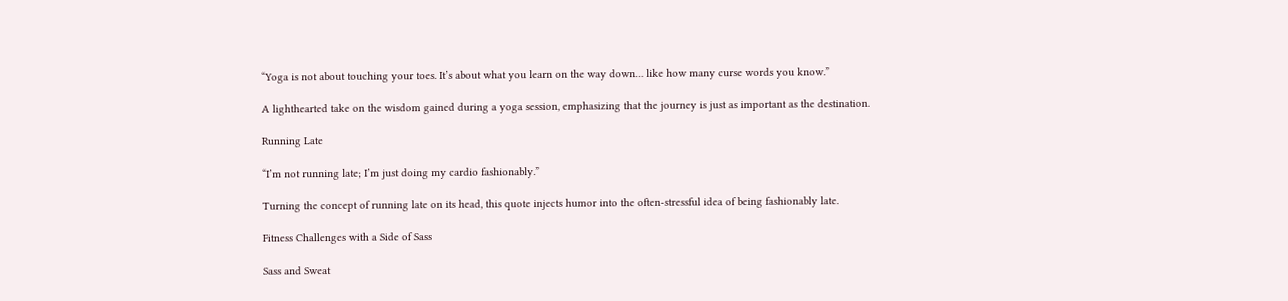“Yoga is not about touching your toes. It’s about what you learn on the way down… like how many curse words you know.”

A lighthearted take on the wisdom gained during a yoga session, emphasizing that the journey is just as important as the destination.

Running Late

“I’m not running late; I’m just doing my cardio fashionably.”

Turning the concept of running late on its head, this quote injects humor into the often-stressful idea of being fashionably late.

Fitness Challenges with a Side of Sass

Sass and Sweat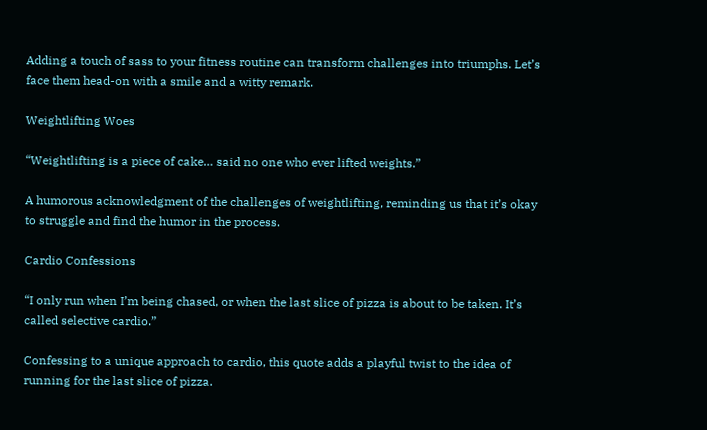Adding a touch of sass to your fitness routine can transform challenges into triumphs. Let’s face them head-on with a smile and a witty remark.

Weightlifting Woes

“Weightlifting is a piece of cake… said no one who ever lifted weights.”

A humorous acknowledgment of the challenges of weightlifting, reminding us that it’s okay to struggle and find the humor in the process.

Cardio Confessions

“I only run when I’m being chased, or when the last slice of pizza is about to be taken. It’s called selective cardio.”

Confessing to a unique approach to cardio, this quote adds a playful twist to the idea of running for the last slice of pizza.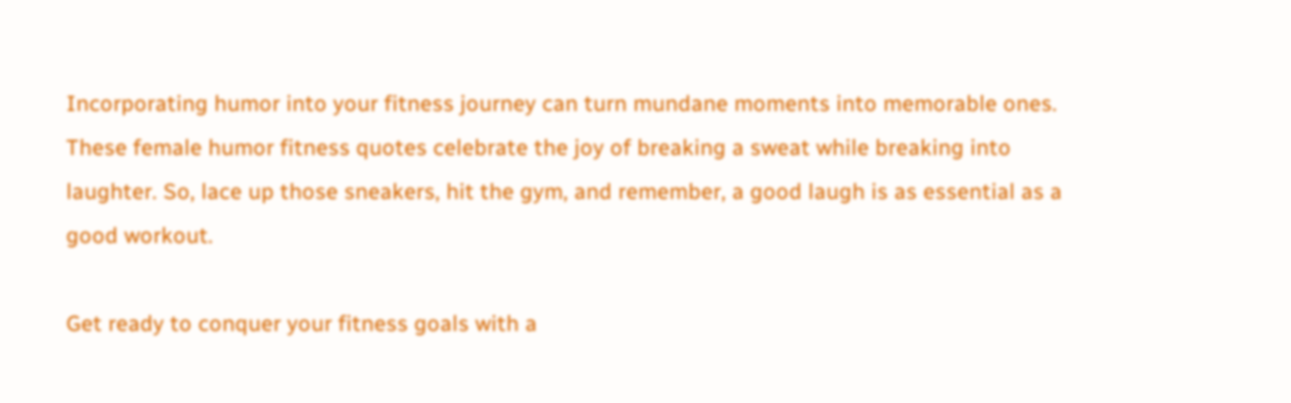Incorporating humor into your fitness journey can turn mundane moments into memorable ones. These female humor fitness quotes celebrate the joy of breaking a sweat while breaking into laughter. So, lace up those sneakers, hit the gym, and remember, a good laugh is as essential as a good workout.

Get ready to conquer your fitness goals with a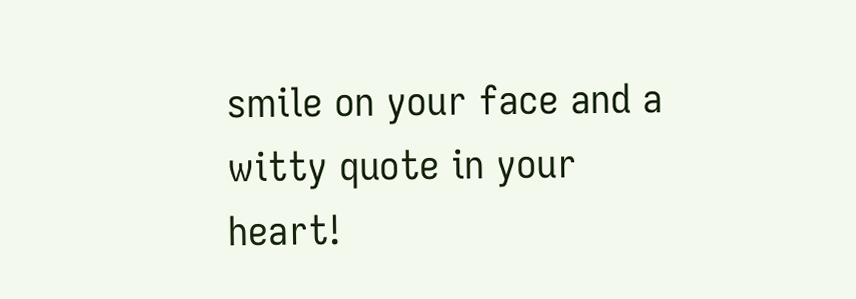smile on your face and a witty quote in your heart!